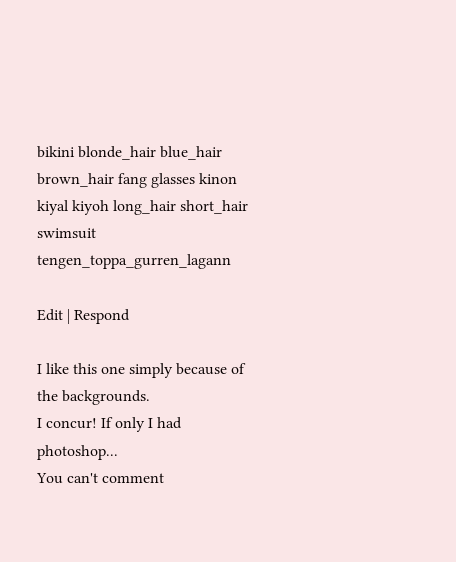bikini blonde_hair blue_hair brown_hair fang glasses kinon kiyal kiyoh long_hair short_hair swimsuit tengen_toppa_gurren_lagann

Edit | Respond

I like this one simply because of the backgrounds.
I concur! If only I had photoshop...
You can't comment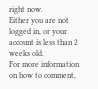right now.
Either you are not logged in, or your account is less than 2 weeks old.
For more information on how to comment,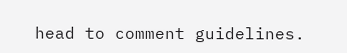head to comment guidelines.